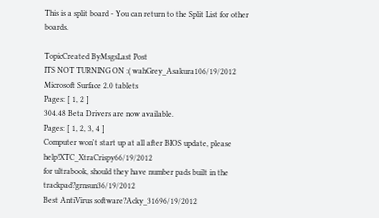This is a split board - You can return to the Split List for other boards.

TopicCreated ByMsgsLast Post
ITS NOT TURNING ON :( wahGrey_Asakura106/19/2012
Microsoft Surface 2.0 tablets
Pages: [ 1, 2 ]
304.48 Beta Drivers are now available.
Pages: [ 1, 2, 3, 4 ]
Computer won't start up at all after BIOS update, please help!XTC_XtraCrispy66/19/2012
for ultrabook, should they have number pads built in the trackpad?grnsun36/19/2012
Best AntiVirus software?Acky_31696/19/2012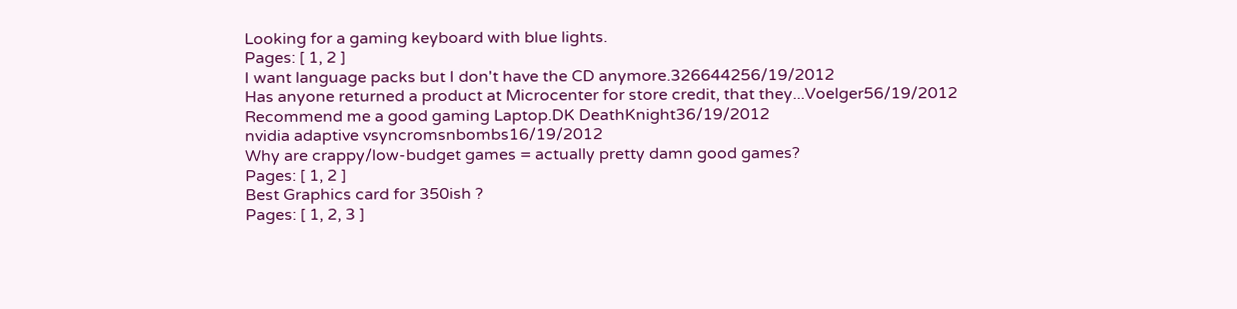Looking for a gaming keyboard with blue lights.
Pages: [ 1, 2 ]
I want language packs but I don't have the CD anymore.326644256/19/2012
Has anyone returned a product at Microcenter for store credit, that they...Voelger56/19/2012
Recommend me a good gaming Laptop.DK DeathKnight36/19/2012
nvidia adaptive vsyncromsnbombs16/19/2012
Why are crappy/low-budget games = actually pretty damn good games?
Pages: [ 1, 2 ]
Best Graphics card for 350ish ?
Pages: [ 1, 2, 3 ]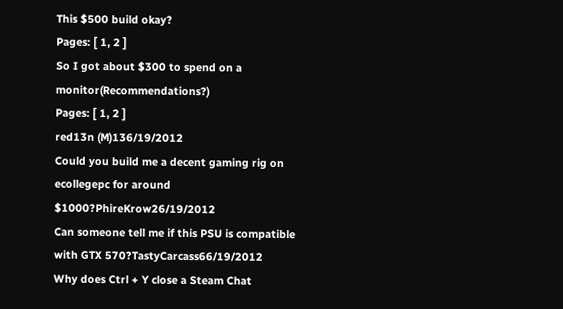This $500 build okay?
Pages: [ 1, 2 ]
So I got about $300 to spend on a monitor(Recommendations?)
Pages: [ 1, 2 ]
red13n (M)136/19/2012
Could you build me a decent gaming rig on ecollegepc for around $1000?PhireKrow26/19/2012
Can someone tell me if this PSU is compatible with GTX 570?TastyCarcass66/19/2012
Why does Ctrl + Y close a Steam Chat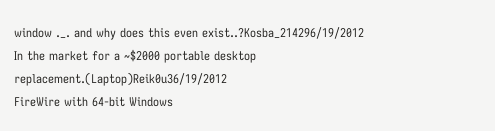window ._. and why does this even exist..?Kosba_214296/19/2012
In the market for a ~$2000 portable desktop replacement.(Laptop)Reik0u36/19/2012
FireWire with 64-bit Windows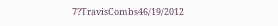7?TravisCombs46/19/2012